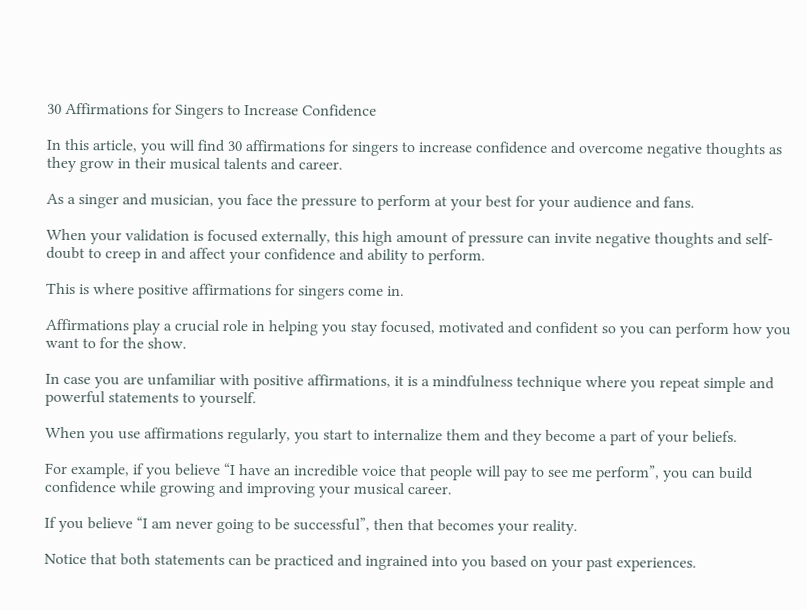30 Affirmations for Singers to Increase Confidence

In this article, you will find 30 affirmations for singers to increase confidence and overcome negative thoughts as they grow in their musical talents and career.

As a singer and musician, you face the pressure to perform at your best for your audience and fans.

When your validation is focused externally, this high amount of pressure can invite negative thoughts and self-doubt to creep in and affect your confidence and ability to perform.

This is where positive affirmations for singers come in.

Affirmations play a crucial role in helping you stay focused, motivated and confident so you can perform how you want to for the show.

In case you are unfamiliar with positive affirmations, it is a mindfulness technique where you repeat simple and powerful statements to yourself.

When you use affirmations regularly, you start to internalize them and they become a part of your beliefs.

For example, if you believe “I have an incredible voice that people will pay to see me perform”, you can build confidence while growing and improving your musical career.

If you believe “I am never going to be successful”, then that becomes your reality.

Notice that both statements can be practiced and ingrained into you based on your past experiences.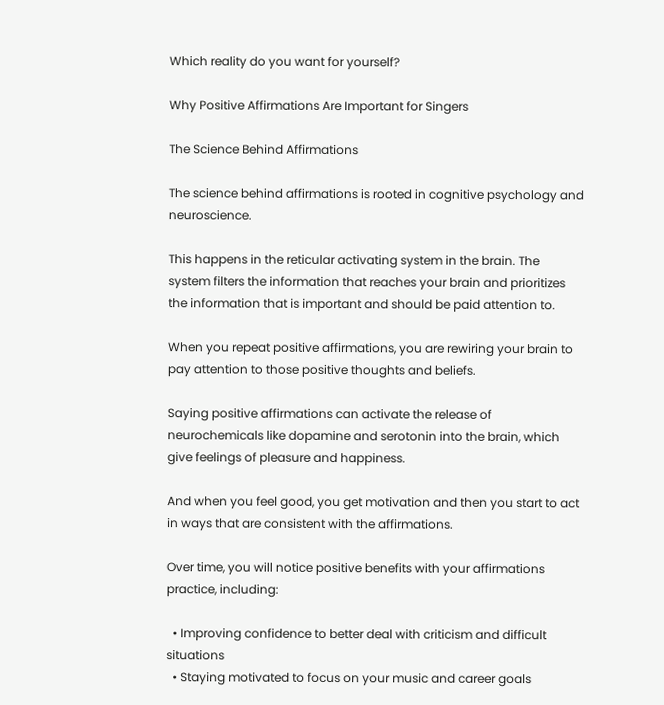Which reality do you want for yourself?

Why Positive Affirmations Are Important for Singers

The Science Behind Affirmations

The science behind affirmations is rooted in cognitive psychology and neuroscience.

This happens in the reticular activating system in the brain. The system filters the information that reaches your brain and prioritizes the information that is important and should be paid attention to.

When you repeat positive affirmations, you are rewiring your brain to pay attention to those positive thoughts and beliefs.

Saying positive affirmations can activate the release of neurochemicals like dopamine and serotonin into the brain, which give feelings of pleasure and happiness.

And when you feel good, you get motivation and then you start to act in ways that are consistent with the affirmations.

Over time, you will notice positive benefits with your affirmations practice, including:

  • Improving confidence to better deal with criticism and difficult situations
  • Staying motivated to focus on your music and career goals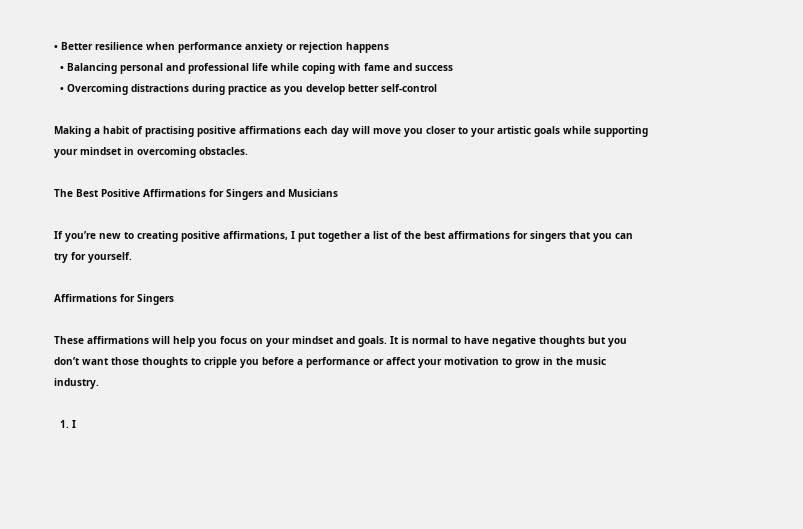• Better resilience when performance anxiety or rejection happens
  • Balancing personal and professional life while coping with fame and success
  • Overcoming distractions during practice as you develop better self-control

Making a habit of practising positive affirmations each day will move you closer to your artistic goals while supporting your mindset in overcoming obstacles.

The Best Positive Affirmations for Singers and Musicians

If you’re new to creating positive affirmations, I put together a list of the best affirmations for singers that you can try for yourself.

Affirmations for Singers

These affirmations will help you focus on your mindset and goals. It is normal to have negative thoughts but you don’t want those thoughts to cripple you before a performance or affect your motivation to grow in the music industry.

  1. I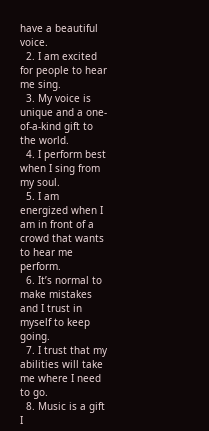have a beautiful voice.
  2. I am excited for people to hear me sing.
  3. My voice is unique and a one-of-a-kind gift to the world.
  4. I perform best when I sing from my soul.
  5. I am energized when I am in front of a crowd that wants to hear me perform.
  6. It’s normal to make mistakes and I trust in myself to keep going.
  7. I trust that my abilities will take me where I need to go.
  8. Music is a gift I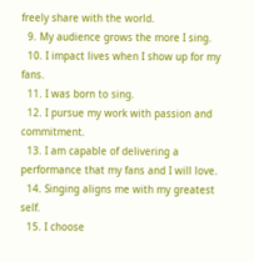freely share with the world.
  9. My audience grows the more I sing.
  10. I impact lives when I show up for my fans.
  11. I was born to sing.
  12. I pursue my work with passion and commitment.
  13. I am capable of delivering a performance that my fans and I will love.
  14. Singing aligns me with my greatest self.
  15. I choose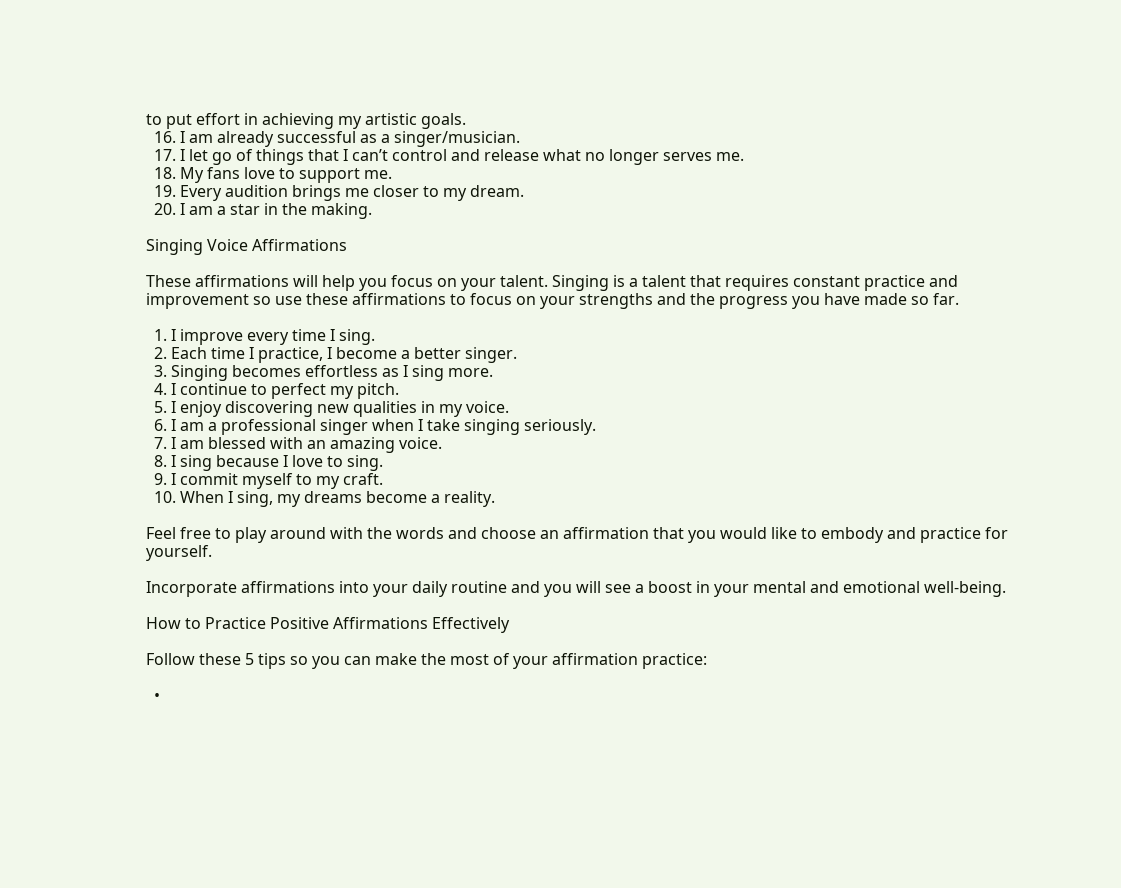to put effort in achieving my artistic goals.
  16. I am already successful as a singer/musician.
  17. I let go of things that I can’t control and release what no longer serves me.
  18. My fans love to support me.
  19. Every audition brings me closer to my dream.
  20. I am a star in the making.

Singing Voice Affirmations

These affirmations will help you focus on your talent. Singing is a talent that requires constant practice and improvement so use these affirmations to focus on your strengths and the progress you have made so far.

  1. I improve every time I sing.
  2. Each time I practice, I become a better singer.
  3. Singing becomes effortless as I sing more.
  4. I continue to perfect my pitch.
  5. I enjoy discovering new qualities in my voice.
  6. I am a professional singer when I take singing seriously.
  7. I am blessed with an amazing voice.
  8. I sing because I love to sing.
  9. I commit myself to my craft.
  10. When I sing, my dreams become a reality.

Feel free to play around with the words and choose an affirmation that you would like to embody and practice for yourself.

Incorporate affirmations into your daily routine and you will see a boost in your mental and emotional well-being.

How to Practice Positive Affirmations Effectively

Follow these 5 tips so you can make the most of your affirmation practice:

  •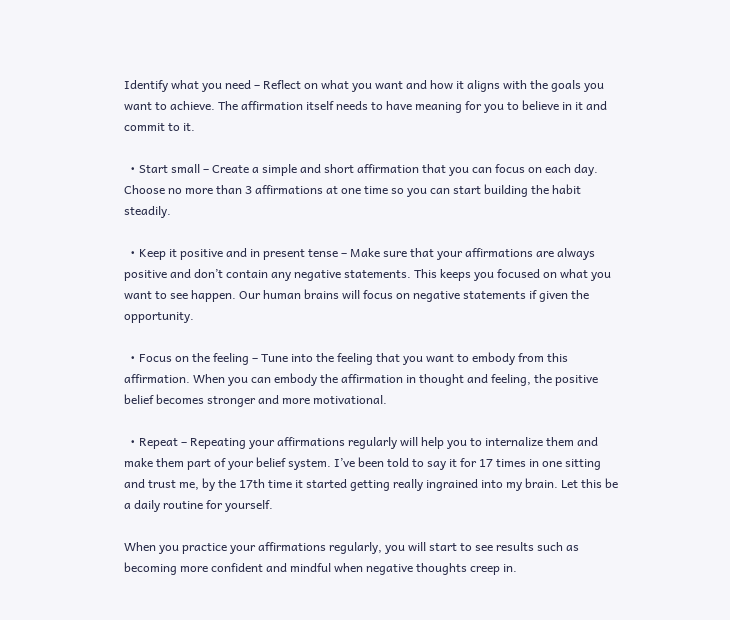Identify what you need – Reflect on what you want and how it aligns with the goals you want to achieve. The affirmation itself needs to have meaning for you to believe in it and commit to it.

  • Start small – Create a simple and short affirmation that you can focus on each day. Choose no more than 3 affirmations at one time so you can start building the habit steadily.

  • Keep it positive and in present tense – Make sure that your affirmations are always positive and don’t contain any negative statements. This keeps you focused on what you want to see happen. Our human brains will focus on negative statements if given the opportunity.

  • Focus on the feeling – Tune into the feeling that you want to embody from this affirmation. When you can embody the affirmation in thought and feeling, the positive belief becomes stronger and more motivational.

  • Repeat – Repeating your affirmations regularly will help you to internalize them and make them part of your belief system. I’ve been told to say it for 17 times in one sitting and trust me, by the 17th time it started getting really ingrained into my brain. Let this be a daily routine for yourself.

When you practice your affirmations regularly, you will start to see results such as becoming more confident and mindful when negative thoughts creep in.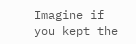Imagine if you kept the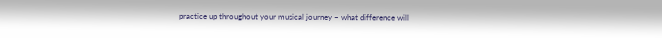practice up throughout your musical journey – what difference will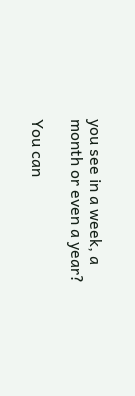you see in a week, a month or even a year?

You can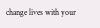change lives with your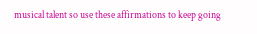musical talent so use these affirmations to keep going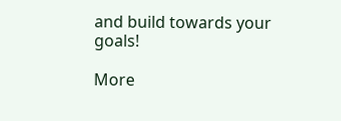and build towards your goals!

More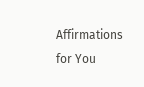Affirmations for You